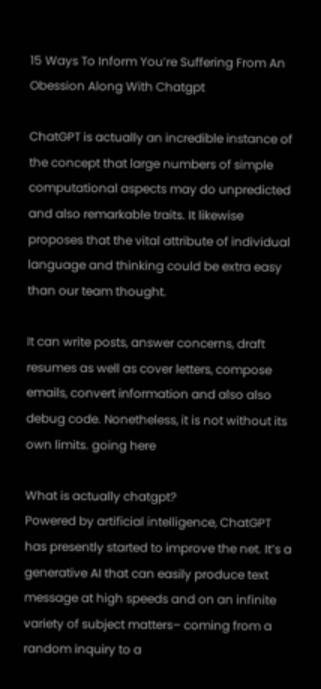15 Ways To Inform You’re Suffering From An Obession Along With Chatgpt

ChatGPT is actually an incredible instance of the concept that large numbers of simple computational aspects may do unpredicted and also remarkable traits. It likewise proposes that the vital attribute of individual language and thinking could be extra easy than our team thought.

It can write posts, answer concerns, draft resumes as well as cover letters, compose emails, convert information and also also debug code. Nonetheless, it is not without its own limits. going here

What is actually chatgpt?
Powered by artificial intelligence, ChatGPT has presently started to improve the net. It’s a generative AI that can easily produce text message at high speeds and on an infinite variety of subject matters– coming from a random inquiry to a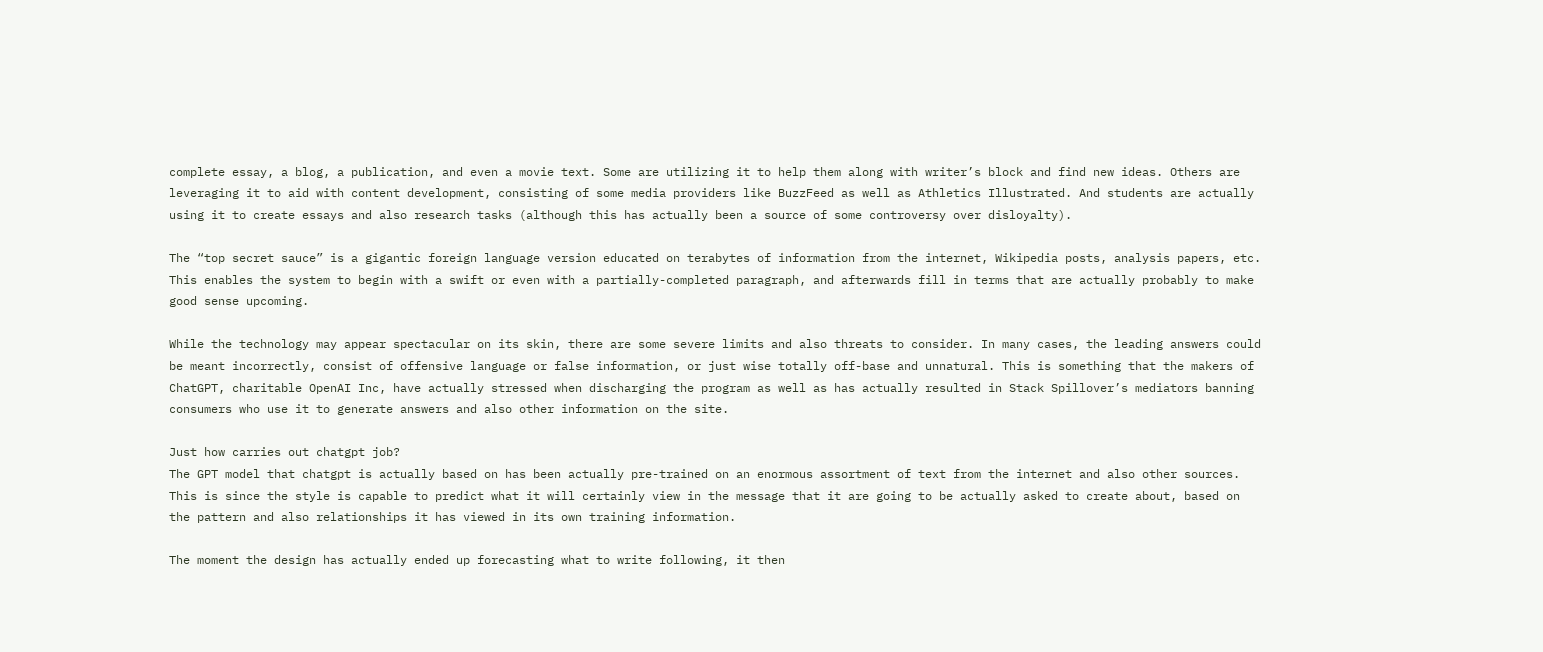complete essay, a blog, a publication, and even a movie text. Some are utilizing it to help them along with writer’s block and find new ideas. Others are leveraging it to aid with content development, consisting of some media providers like BuzzFeed as well as Athletics Illustrated. And students are actually using it to create essays and also research tasks (although this has actually been a source of some controversy over disloyalty).

The “top secret sauce” is a gigantic foreign language version educated on terabytes of information from the internet, Wikipedia posts, analysis papers, etc. This enables the system to begin with a swift or even with a partially-completed paragraph, and afterwards fill in terms that are actually probably to make good sense upcoming.

While the technology may appear spectacular on its skin, there are some severe limits and also threats to consider. In many cases, the leading answers could be meant incorrectly, consist of offensive language or false information, or just wise totally off-base and unnatural. This is something that the makers of ChatGPT, charitable OpenAI Inc, have actually stressed when discharging the program as well as has actually resulted in Stack Spillover’s mediators banning consumers who use it to generate answers and also other information on the site.

Just how carries out chatgpt job?
The GPT model that chatgpt is actually based on has been actually pre-trained on an enormous assortment of text from the internet and also other sources. This is since the style is capable to predict what it will certainly view in the message that it are going to be actually asked to create about, based on the pattern and also relationships it has viewed in its own training information.

The moment the design has actually ended up forecasting what to write following, it then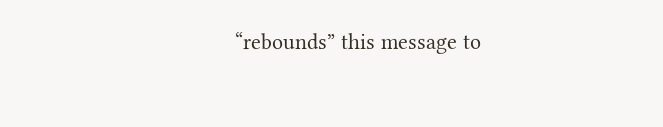“rebounds” this message to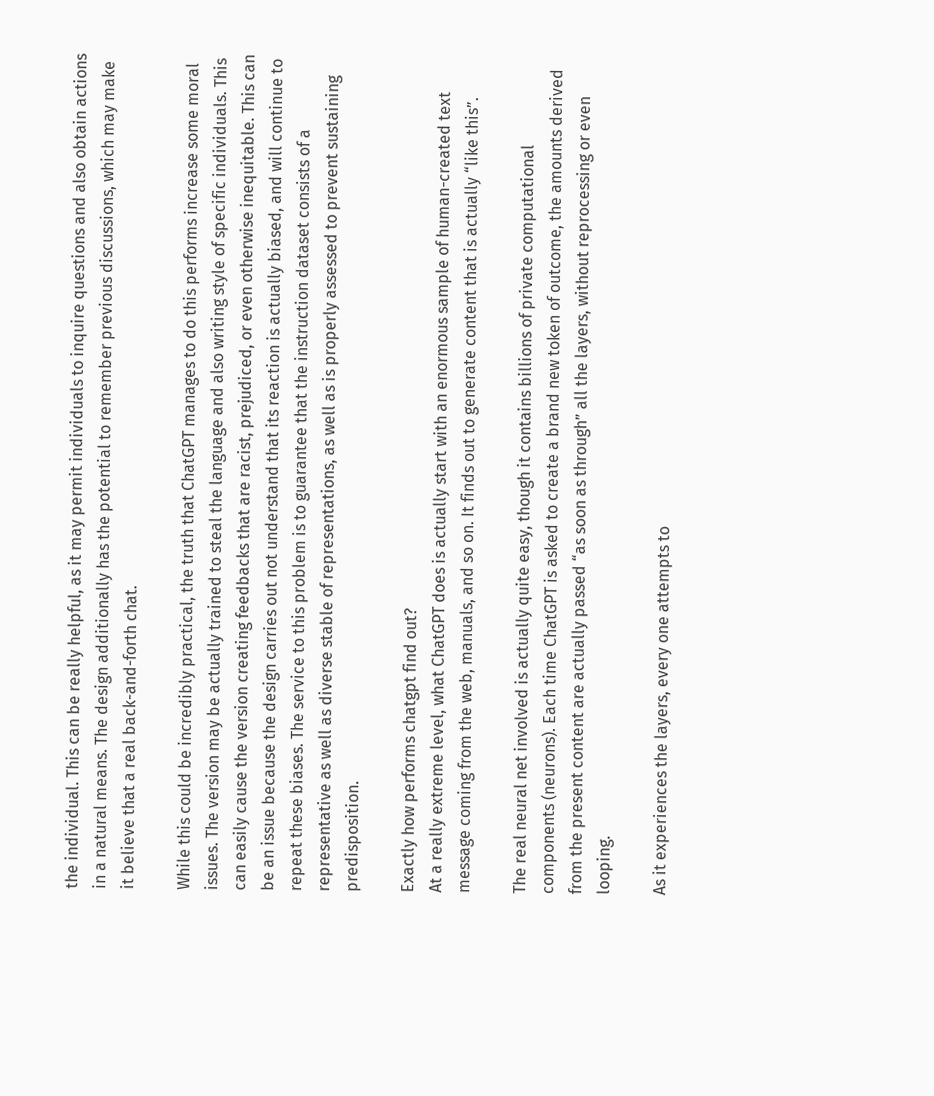the individual. This can be really helpful, as it may permit individuals to inquire questions and also obtain actions in a natural means. The design additionally has the potential to remember previous discussions, which may make it believe that a real back-and-forth chat.

While this could be incredibly practical, the truth that ChatGPT manages to do this performs increase some moral issues. The version may be actually trained to steal the language and also writing style of specific individuals. This can easily cause the version creating feedbacks that are racist, prejudiced, or even otherwise inequitable. This can be an issue because the design carries out not understand that its reaction is actually biased, and will continue to repeat these biases. The service to this problem is to guarantee that the instruction dataset consists of a representative as well as diverse stable of representations, as well as is properly assessed to prevent sustaining predisposition.

Exactly how performs chatgpt find out?
At a really extreme level, what ChatGPT does is actually start with an enormous sample of human-created text message coming from the web, manuals, and so on. It finds out to generate content that is actually “like this”.

The real neural net involved is actually quite easy, though it contains billions of private computational components (neurons). Each time ChatGPT is asked to create a brand new token of outcome, the amounts derived from the present content are actually passed “as soon as through” all the layers, without reprocessing or even looping.

As it experiences the layers, every one attempts to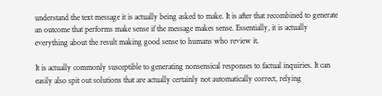understand the text message it is actually being asked to make. It is after that recombined to generate an outcome that performs make sense if the message makes sense. Essentially, it is actually everything about the result making good sense to humans who review it.

It is actually commonly susceptible to generating nonsensical responses to factual inquiries. It can easily also spit out solutions that are actually certainly not automatically correct, relying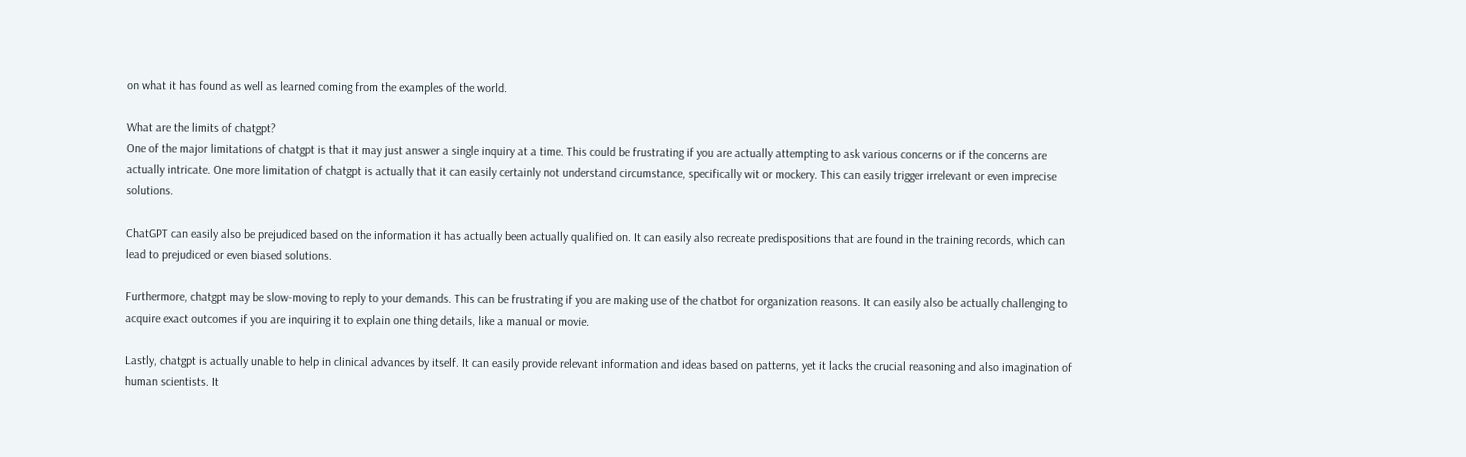on what it has found as well as learned coming from the examples of the world.

What are the limits of chatgpt?
One of the major limitations of chatgpt is that it may just answer a single inquiry at a time. This could be frustrating if you are actually attempting to ask various concerns or if the concerns are actually intricate. One more limitation of chatgpt is actually that it can easily certainly not understand circumstance, specifically wit or mockery. This can easily trigger irrelevant or even imprecise solutions.

ChatGPT can easily also be prejudiced based on the information it has actually been actually qualified on. It can easily also recreate predispositions that are found in the training records, which can lead to prejudiced or even biased solutions.

Furthermore, chatgpt may be slow-moving to reply to your demands. This can be frustrating if you are making use of the chatbot for organization reasons. It can easily also be actually challenging to acquire exact outcomes if you are inquiring it to explain one thing details, like a manual or movie.

Lastly, chatgpt is actually unable to help in clinical advances by itself. It can easily provide relevant information and ideas based on patterns, yet it lacks the crucial reasoning and also imagination of human scientists. It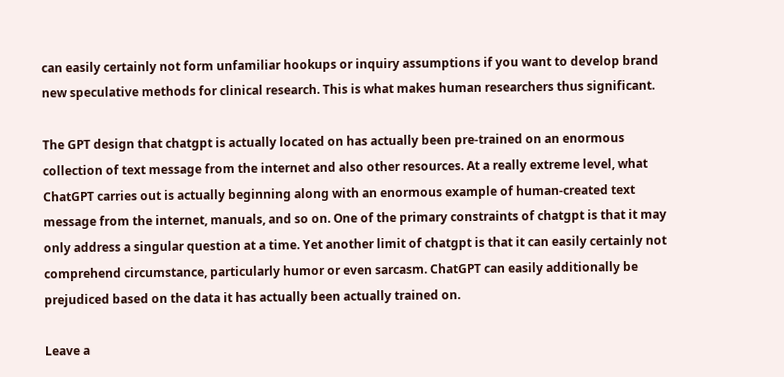can easily certainly not form unfamiliar hookups or inquiry assumptions if you want to develop brand new speculative methods for clinical research. This is what makes human researchers thus significant.

The GPT design that chatgpt is actually located on has actually been pre-trained on an enormous collection of text message from the internet and also other resources. At a really extreme level, what ChatGPT carries out is actually beginning along with an enormous example of human-created text message from the internet, manuals, and so on. One of the primary constraints of chatgpt is that it may only address a singular question at a time. Yet another limit of chatgpt is that it can easily certainly not comprehend circumstance, particularly humor or even sarcasm. ChatGPT can easily additionally be prejudiced based on the data it has actually been actually trained on.

Leave a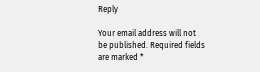Reply

Your email address will not be published. Required fields are marked *